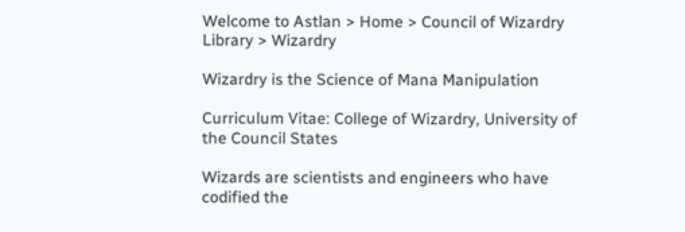Welcome to Astlan > Home > Council of Wizardry Library > Wizardry

Wizardry is the Science of Mana Manipulation

Curriculum Vitae: College of Wizardry, University of the Council States

Wizards are scientists and engineers who have codified the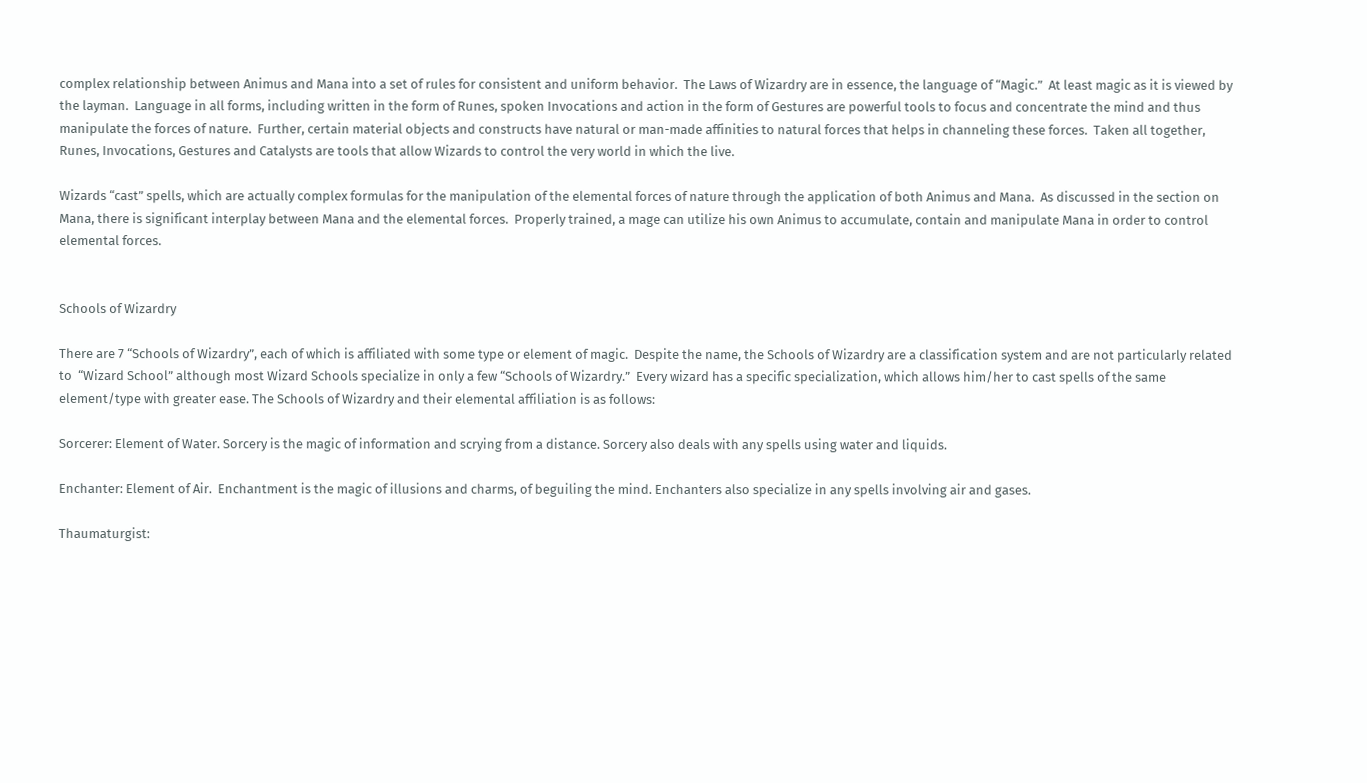complex relationship between Animus and Mana into a set of rules for consistent and uniform behavior.  The Laws of Wizardry are in essence, the language of “Magic.”  At least magic as it is viewed by the layman.  Language in all forms, including written in the form of Runes, spoken Invocations and action in the form of Gestures are powerful tools to focus and concentrate the mind and thus manipulate the forces of nature.  Further, certain material objects and constructs have natural or man-made affinities to natural forces that helps in channeling these forces.  Taken all together, Runes, Invocations, Gestures and Catalysts are tools that allow Wizards to control the very world in which the live.

Wizards “cast” spells, which are actually complex formulas for the manipulation of the elemental forces of nature through the application of both Animus and Mana.  As discussed in the section on Mana, there is significant interplay between Mana and the elemental forces.  Properly trained, a mage can utilize his own Animus to accumulate, contain and manipulate Mana in order to control elemental forces.


Schools of Wizardry

There are 7 “Schools of Wizardry”, each of which is affiliated with some type or element of magic.  Despite the name, the Schools of Wizardry are a classification system and are not particularly related to  “Wizard School” although most Wizard Schools specialize in only a few “Schools of Wizardry.”  Every wizard has a specific specialization, which allows him/her to cast spells of the same element/type with greater ease. The Schools of Wizardry and their elemental affiliation is as follows:

Sorcerer: Element of Water. Sorcery is the magic of information and scrying from a distance. Sorcery also deals with any spells using water and liquids.

Enchanter: Element of Air.  Enchantment is the magic of illusions and charms, of beguiling the mind. Enchanters also specialize in any spells involving air and gases.

Thaumaturgist: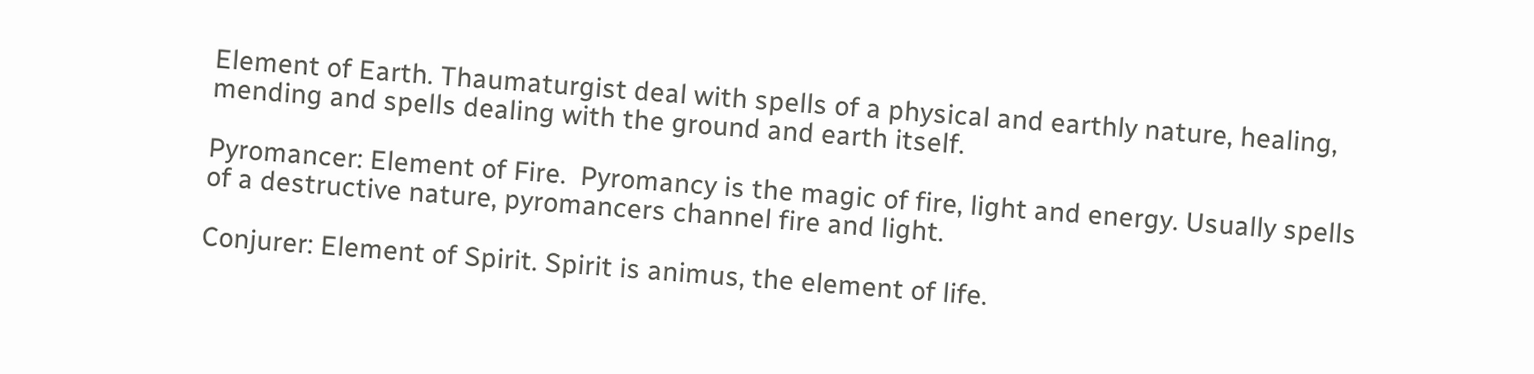Element of Earth. Thaumaturgist deal with spells of a physical and earthly nature, healing, mending and spells dealing with the ground and earth itself.

Pyromancer: Element of Fire.  Pyromancy is the magic of fire, light and energy. Usually spells of a destructive nature, pyromancers channel fire and light.

Conjurer: Element of Spirit. Spirit is animus, the element of life.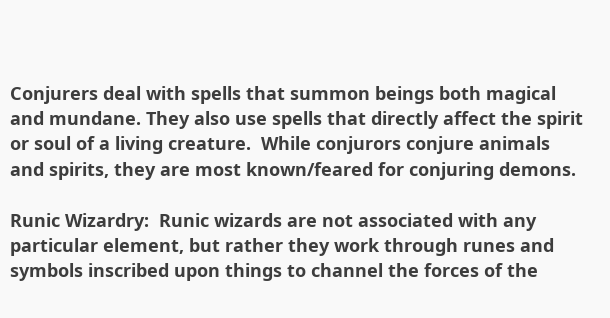Conjurers deal with spells that summon beings both magical and mundane. They also use spells that directly affect the spirit or soul of a living creature.  While conjurors conjure animals and spirits, they are most known/feared for conjuring demons.

Runic Wizardry:  Runic wizards are not associated with any particular element, but rather they work through runes and symbols inscribed upon things to channel the forces of the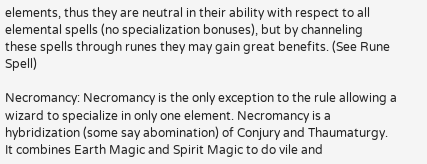elements, thus they are neutral in their ability with respect to all elemental spells (no specialization bonuses), but by channeling these spells through runes they may gain great benefits. (See Rune Spell)

Necromancy: Necromancy is the only exception to the rule allowing a wizard to specialize in only one element. Necromancy is a hybridization (some say abomination) of Conjury and Thaumaturgy. It combines Earth Magic and Spirit Magic to do vile and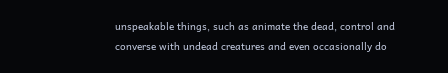unspeakable things, such as animate the dead, control and converse with undead creatures and even occasionally do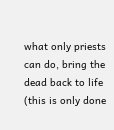what only priests can do, bring the dead back to life (this is only done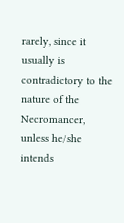rarely, since it usually is contradictory to the nature of the Necromancer, unless he/she intends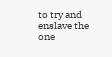to try and enslave the one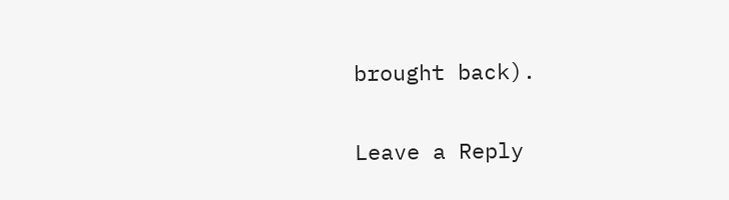brought back).

Leave a Reply